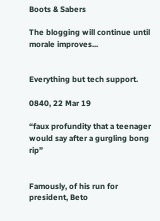Boots & Sabers

The blogging will continue until morale improves...


Everything but tech support.

0840, 22 Mar 19

“faux profundity that a teenager would say after a gurgling bong rip”


Famously, of his run for president, Beto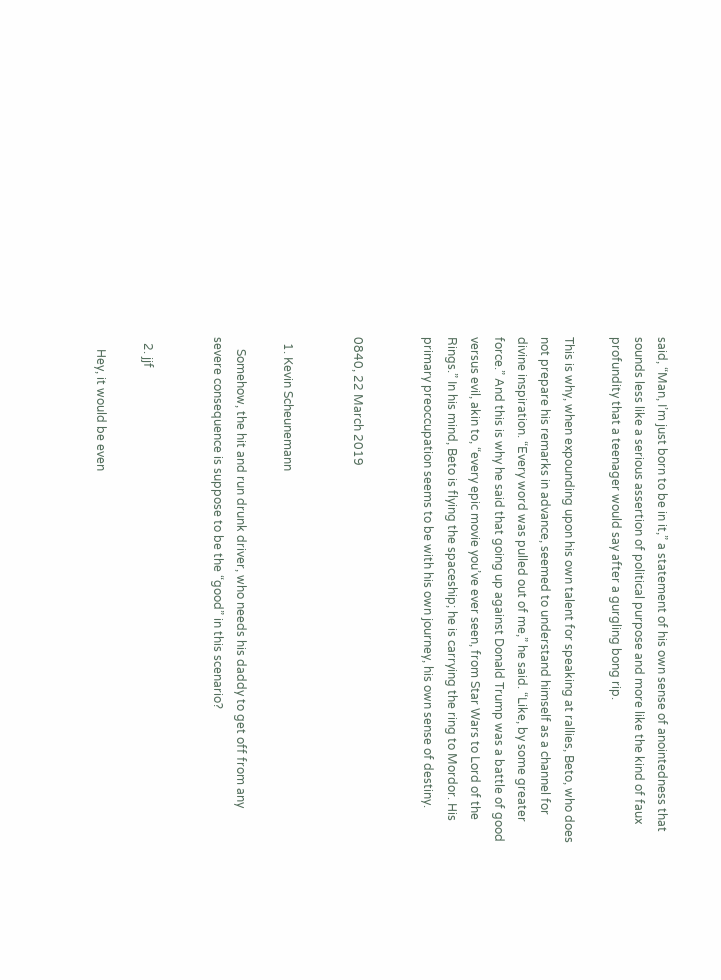said, “Man, I’m just born to be in it,” a statement of his own sense of anointedness that sounds less like a serious assertion of political purpose and more like the kind of faux profundity that a teenager would say after a gurgling bong rip.

This is why, when expounding upon his own talent for speaking at rallies, Beto, who does not prepare his remarks in advance, seemed to understand himself as a channel for divine inspiration. “Every word was pulled out of me,” he said. “Like, by some greater force.” And this is why he said that going up against Donald Trump was a battle of good versus evil, akin to, “every epic movie you’ve ever seen, from Star Wars to Lord of the Rings.” In his mind, Beto is flying the spaceship; he is carrying the ring to Mordor. His primary preoccupation seems to be with his own journey, his own sense of destiny.


0840, 22 March 2019


  1. Kevin Scheunemann

    Somehow, the hit and run drunk driver, who needs his daddy to get off from any severe consequence is suppose to be the “good” in this scenario?


  2. jjf

    Hey, it would be even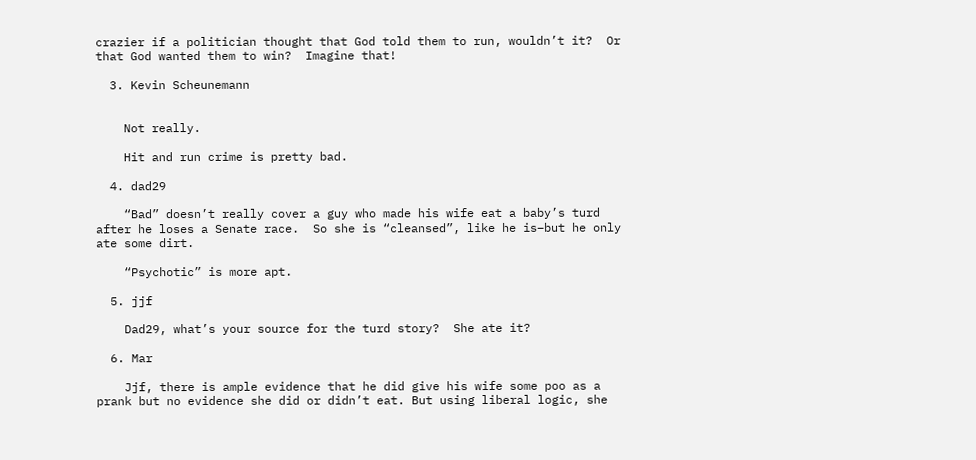crazier if a politician thought that God told them to run, wouldn’t it?  Or that God wanted them to win?  Imagine that!

  3. Kevin Scheunemann


    Not really.

    Hit and run crime is pretty bad.

  4. dad29

    “Bad” doesn’t really cover a guy who made his wife eat a baby’s turd after he loses a Senate race.  So she is “cleansed”, like he is–but he only ate some dirt.

    “Psychotic” is more apt.

  5. jjf

    Dad29, what’s your source for the turd story?  She ate it?

  6. Mar

    Jjf, there is ample evidence that he did give his wife some poo as a prank but no evidence she did or didn’t eat. But using liberal logic, she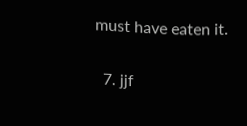must have eaten it.

  7. jjf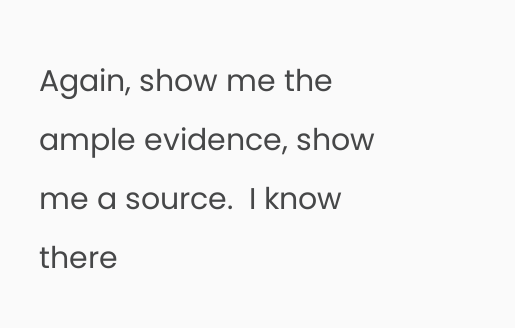Again, show me the ample evidence, show me a source.  I know there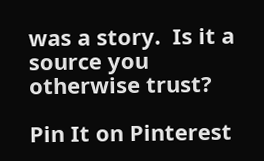was a story.  Is it a source you otherwise trust?

Pin It on Pinterest